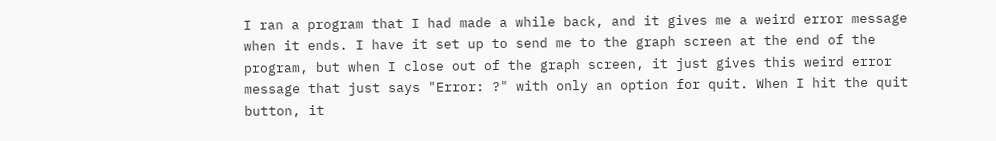I ran a program that I had made a while back, and it gives me a weird error message when it ends. I have it set up to send me to the graph screen at the end of the program, but when I close out of the graph screen, it just gives this weird error message that just says "Error: ?" with only an option for quit. When I hit the quit button, it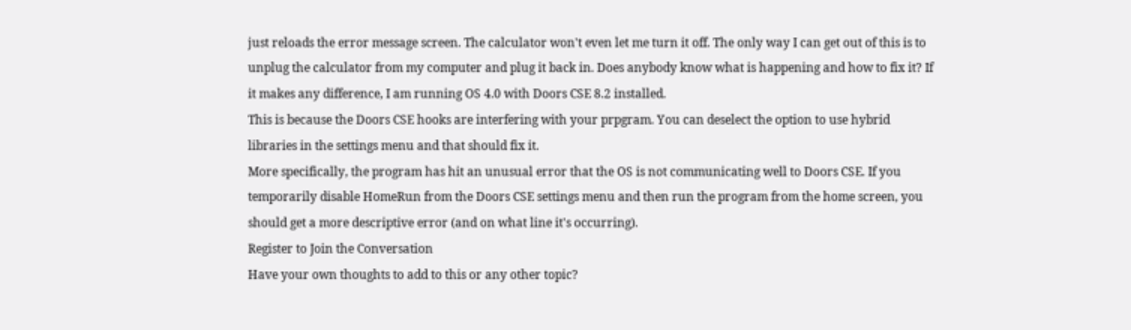just reloads the error message screen. The calculator won't even let me turn it off. The only way I can get out of this is to unplug the calculator from my computer and plug it back in. Does anybody know what is happening and how to fix it? If it makes any difference, I am running OS 4.0 with Doors CSE 8.2 installed.
This is because the Doors CSE hooks are interfering with your prpgram. You can deselect the option to use hybrid libraries in the settings menu and that should fix it.
More specifically, the program has hit an unusual error that the OS is not communicating well to Doors CSE. If you temporarily disable HomeRun from the Doors CSE settings menu and then run the program from the home screen, you should get a more descriptive error (and on what line it's occurring).
Register to Join the Conversation
Have your own thoughts to add to this or any other topic?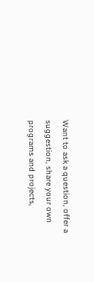Want to ask a question, offer a suggestion, share your own programs and projects,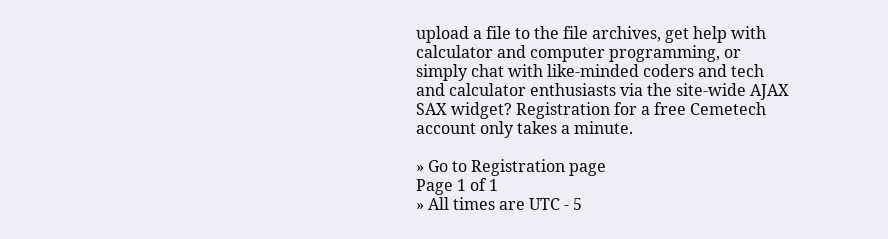upload a file to the file archives, get help with calculator and computer programming, or simply chat with like-minded coders and tech and calculator enthusiasts via the site-wide AJAX SAX widget? Registration for a free Cemetech account only takes a minute.

» Go to Registration page
Page 1 of 1
» All times are UTC - 5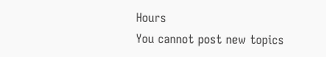Hours
You cannot post new topics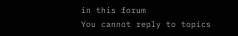in this forum
You cannot reply to topics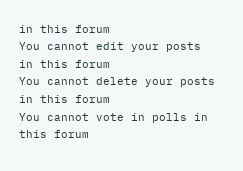in this forum
You cannot edit your posts in this forum
You cannot delete your posts in this forum
You cannot vote in polls in this forum